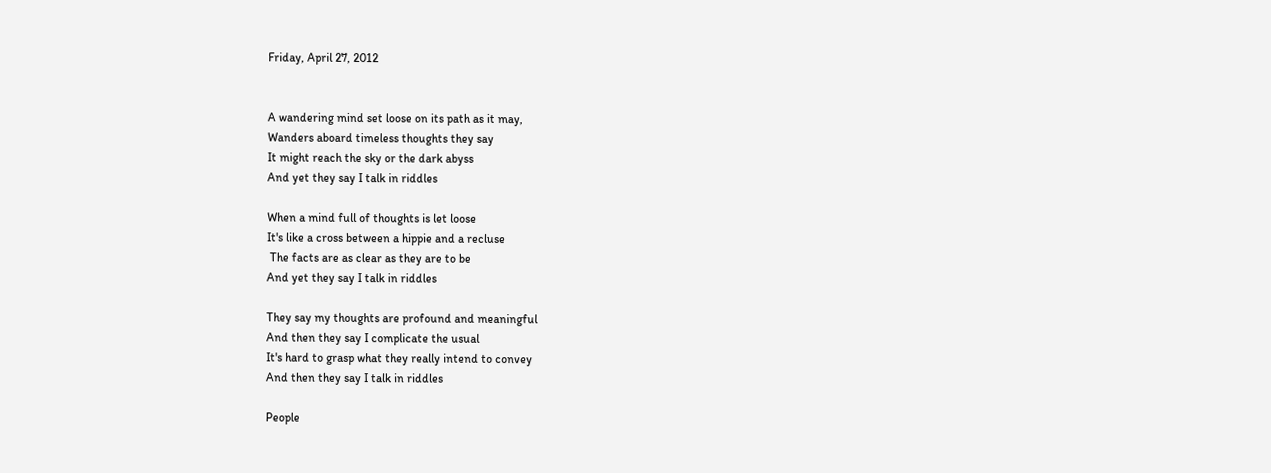Friday, April 27, 2012


A wandering mind set loose on its path as it may,
Wanders aboard timeless thoughts they say
It might reach the sky or the dark abyss
And yet they say I talk in riddles

When a mind full of thoughts is let loose
It's like a cross between a hippie and a recluse
 The facts are as clear as they are to be
And yet they say I talk in riddles

They say my thoughts are profound and meaningful
And then they say I complicate the usual
It's hard to grasp what they really intend to convey
And then they say I talk in riddles

People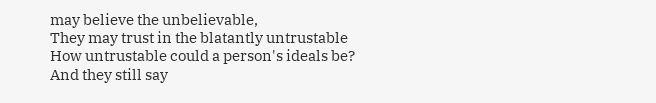may believe the unbelievable,
They may trust in the blatantly untrustable
How untrustable could a person's ideals be?
And they still say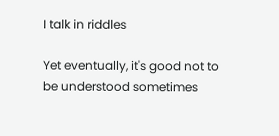I talk in riddles

Yet eventually, it's good not to be understood sometimes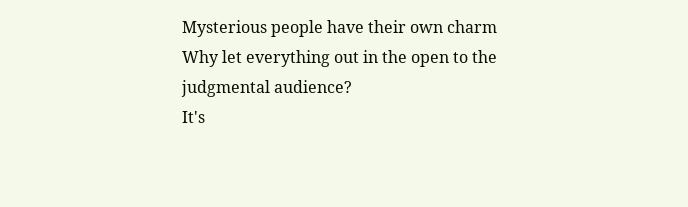Mysterious people have their own charm
Why let everything out in the open to the judgmental audience?
It's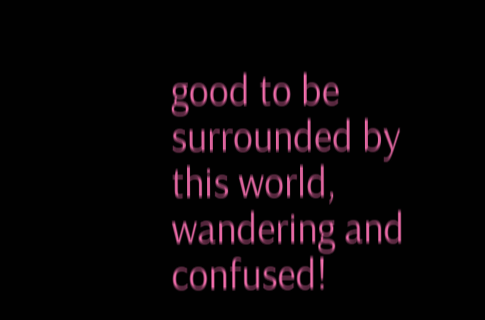good to be surrounded by this world, wandering and confused!